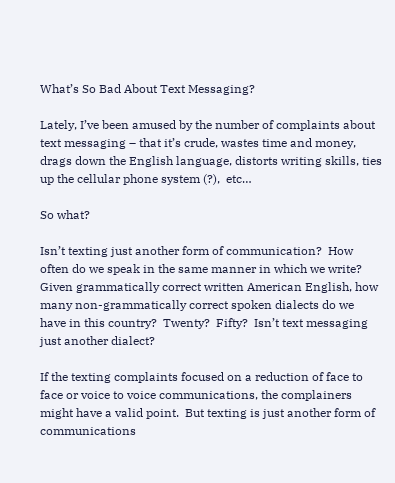What’s So Bad About Text Messaging?

Lately, I’ve been amused by the number of complaints about text messaging – that it’s crude, wastes time and money, drags down the English language, distorts writing skills, ties up the cellular phone system (?),  etc…

So what?

Isn’t texting just another form of communication?  How often do we speak in the same manner in which we write?  Given grammatically correct written American English, how many non-grammatically correct spoken dialects do we have in this country?  Twenty?  Fifty?  Isn’t text messaging just another dialect?

If the texting complaints focused on a reduction of face to face or voice to voice communications, the complainers might have a valid point.  But texting is just another form of communications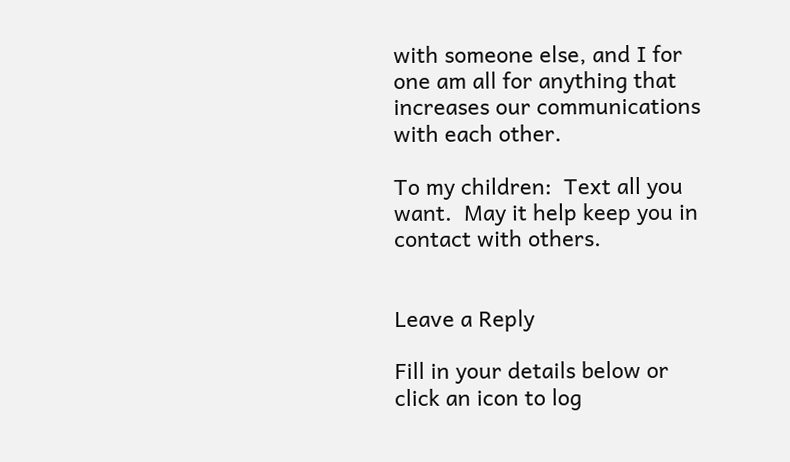with someone else, and I for one am all for anything that increases our communications with each other.

To my children:  Text all you want.  May it help keep you in contact with others.


Leave a Reply

Fill in your details below or click an icon to log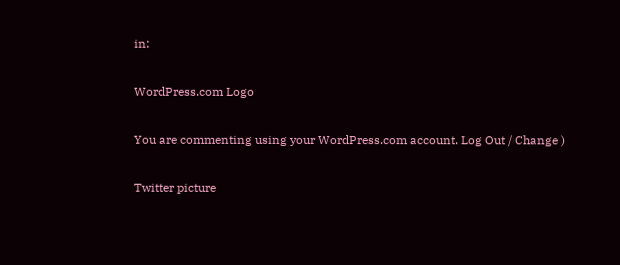in:

WordPress.com Logo

You are commenting using your WordPress.com account. Log Out / Change )

Twitter picture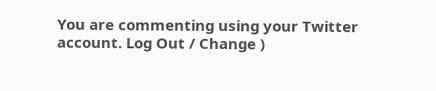You are commenting using your Twitter account. Log Out / Change )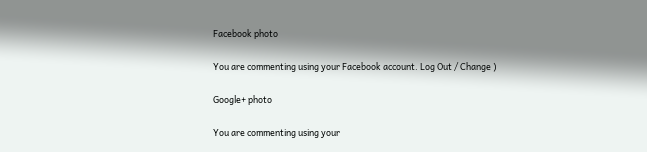Facebook photo

You are commenting using your Facebook account. Log Out / Change )

Google+ photo

You are commenting using your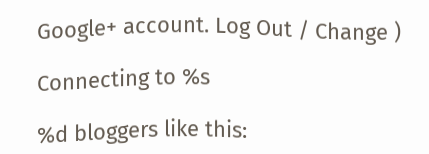Google+ account. Log Out / Change )

Connecting to %s

%d bloggers like this: